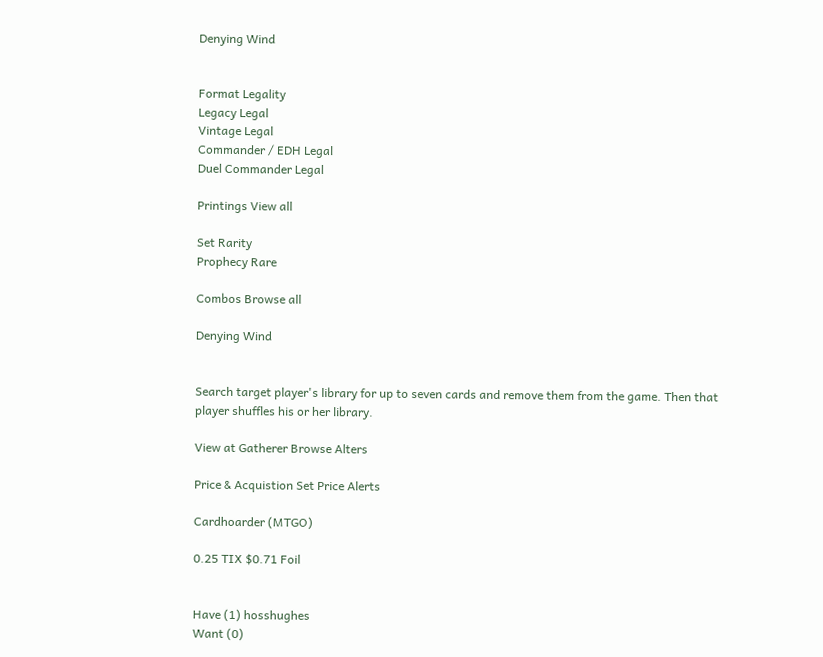Denying Wind


Format Legality
Legacy Legal
Vintage Legal
Commander / EDH Legal
Duel Commander Legal

Printings View all

Set Rarity
Prophecy Rare

Combos Browse all

Denying Wind


Search target player's library for up to seven cards and remove them from the game. Then that player shuffles his or her library.

View at Gatherer Browse Alters

Price & Acquistion Set Price Alerts

Cardhoarder (MTGO)

0.25 TIX $0.71 Foil


Have (1) hosshughes
Want (0)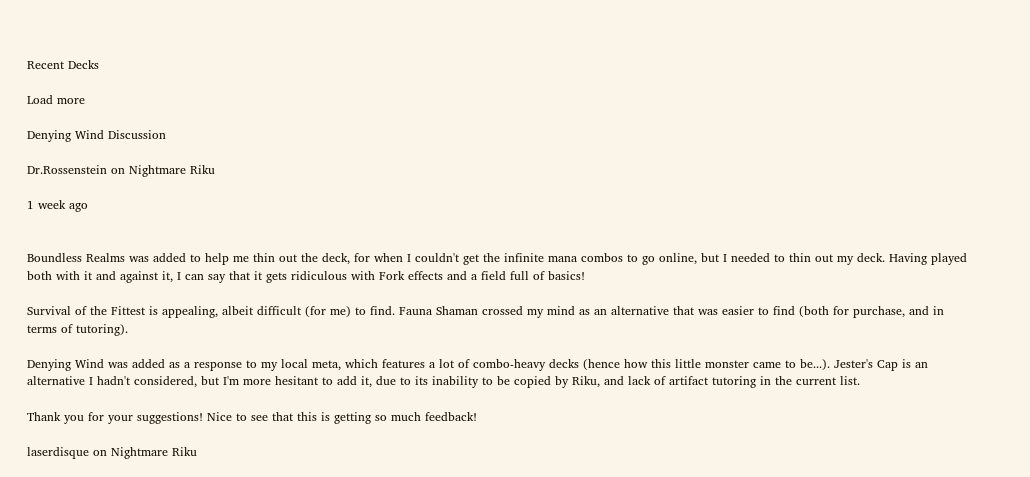Recent Decks

Load more

Denying Wind Discussion

Dr.Rossenstein on Nightmare Riku

1 week ago


Boundless Realms was added to help me thin out the deck, for when I couldn't get the infinite mana combos to go online, but I needed to thin out my deck. Having played both with it and against it, I can say that it gets ridiculous with Fork effects and a field full of basics!

Survival of the Fittest is appealing, albeit difficult (for me) to find. Fauna Shaman crossed my mind as an alternative that was easier to find (both for purchase, and in terms of tutoring).

Denying Wind was added as a response to my local meta, which features a lot of combo-heavy decks (hence how this little monster came to be...). Jester's Cap is an alternative I hadn't considered, but I'm more hesitant to add it, due to its inability to be copied by Riku, and lack of artifact tutoring in the current list.

Thank you for your suggestions! Nice to see that this is getting so much feedback!

laserdisque on Nightmare Riku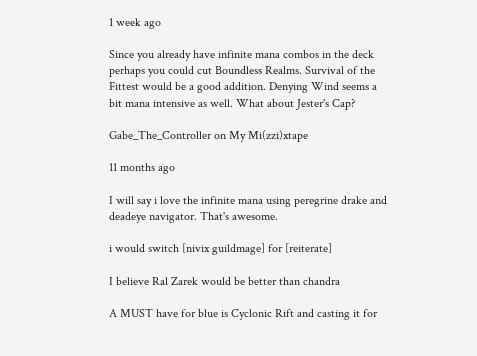1 week ago

Since you already have infinite mana combos in the deck perhaps you could cut Boundless Realms. Survival of the Fittest would be a good addition. Denying Wind seems a bit mana intensive as well. What about Jester's Cap?

Gabe_The_Controller on My Mi(zzi)xtape

11 months ago

I will say i love the infinite mana using peregrine drake and deadeye navigator. That's awesome.

i would switch [nivix guildmage] for [reiterate]

I believe Ral Zarek would be better than chandra

A MUST have for blue is Cyclonic Rift and casting it for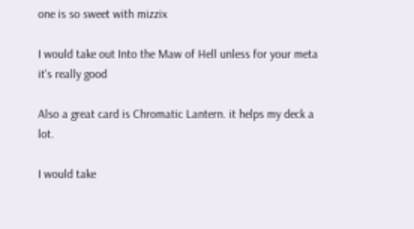one is so sweet with mizzix

I would take out Into the Maw of Hell unless for your meta it's really good

Also a great card is Chromatic Lantern. it helps my deck a lot.

I would take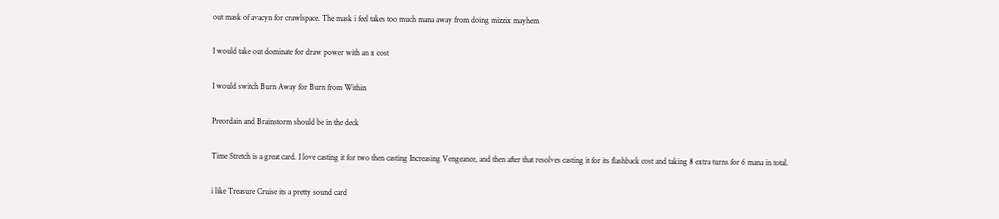out mask of avacyn for crawlspace. The mask i feel takes too much mana away from doing mizzix mayhem

I would take out dominate for draw power with an x cost

I would switch Burn Away for Burn from Within

Preordain and Brainstorm should be in the deck

Time Stretch is a great card. I love casting it for two then casting Increasing Vengeance, and then after that resolves casting it for its flashback cost and taking 8 extra turns for 6 mana in total.

i like Treasure Cruise its a pretty sound card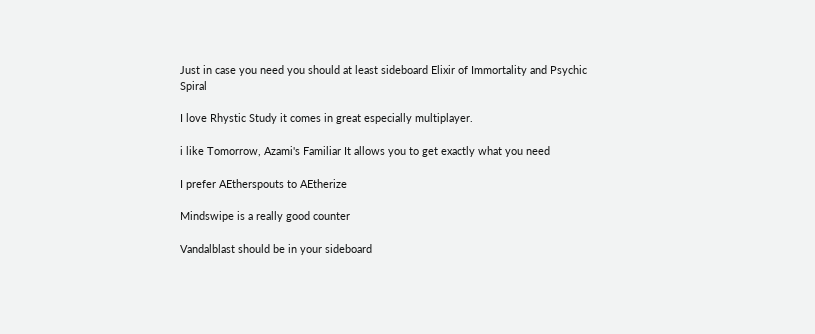Just in case you need you should at least sideboard Elixir of Immortality and Psychic Spiral

I love Rhystic Study it comes in great especially multiplayer.

i like Tomorrow, Azami's Familiar It allows you to get exactly what you need

I prefer AEtherspouts to AEtherize

Mindswipe is a really good counter

Vandalblast should be in your sideboard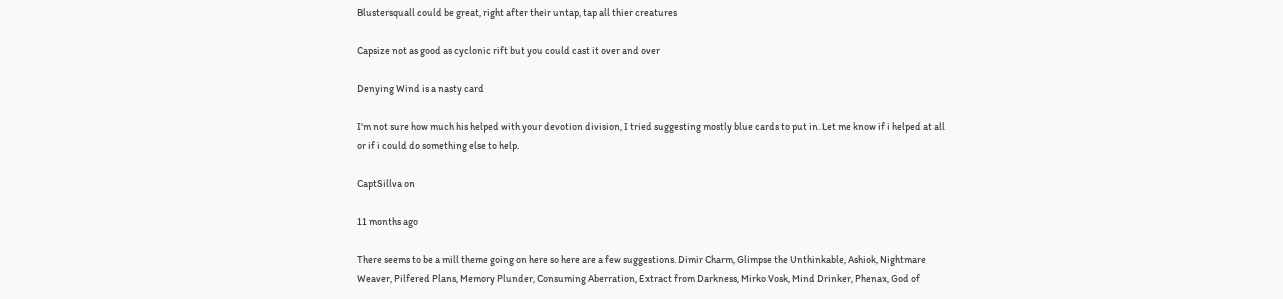Blustersquall could be great, right after their untap, tap all thier creatures

Capsize not as good as cyclonic rift but you could cast it over and over

Denying Wind is a nasty card

I'm not sure how much his helped with your devotion division, I tried suggesting mostly blue cards to put in. Let me know if i helped at all or if i could do something else to help.

CaptSillva on

11 months ago

There seems to be a mill theme going on here so here are a few suggestions. Dimir Charm, Glimpse the Unthinkable, Ashiok, Nightmare Weaver, Pilfered Plans, Memory Plunder, Consuming Aberration, Extract from Darkness, Mirko Vosk, Mind Drinker, Phenax, God of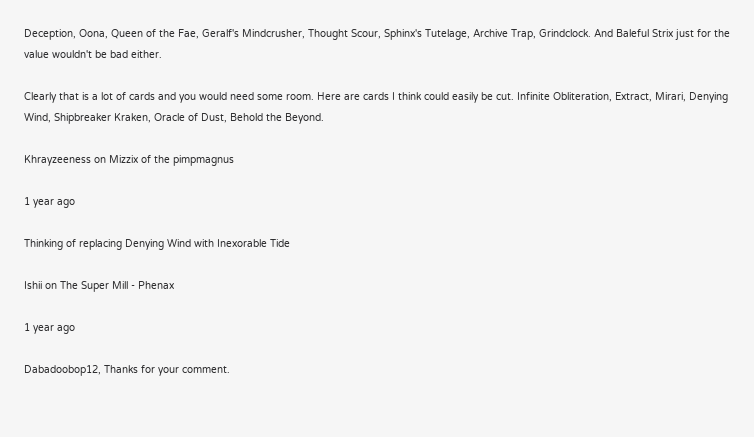Deception, Oona, Queen of the Fae, Geralf's Mindcrusher, Thought Scour, Sphinx's Tutelage, Archive Trap, Grindclock. And Baleful Strix just for the value wouldn't be bad either.

Clearly that is a lot of cards and you would need some room. Here are cards I think could easily be cut. Infinite Obliteration, Extract, Mirari, Denying Wind, Shipbreaker Kraken, Oracle of Dust, Behold the Beyond.

Khrayzeeness on Mizzix of the pimpmagnus

1 year ago

Thinking of replacing Denying Wind with Inexorable Tide

Ishii on The Super Mill - Phenax

1 year ago

Dabadoobop12, Thanks for your comment.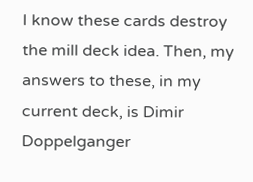I know these cards destroy the mill deck idea. Then, my answers to these, in my current deck, is Dimir Doppelganger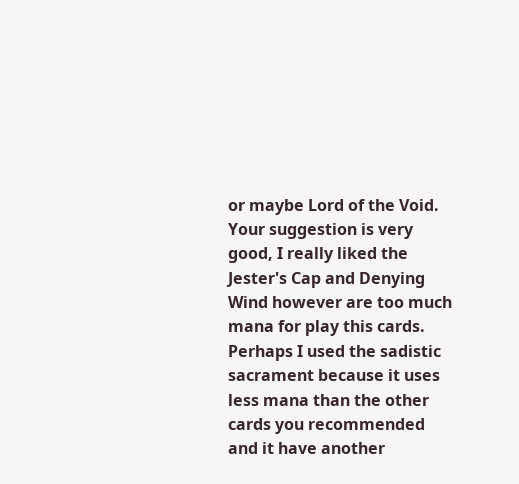or maybe Lord of the Void. Your suggestion is very good, I really liked the Jester's Cap and Denying Wind however are too much mana for play this cards. Perhaps I used the sadistic sacrament because it uses less mana than the other cards you recommended and it have another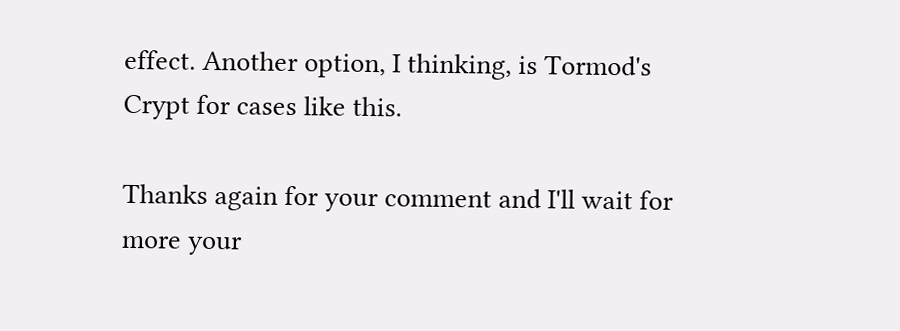effect. Another option, I thinking, is Tormod's Crypt for cases like this.

Thanks again for your comment and I'll wait for more your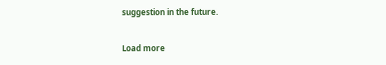suggestion in the future.

Load more